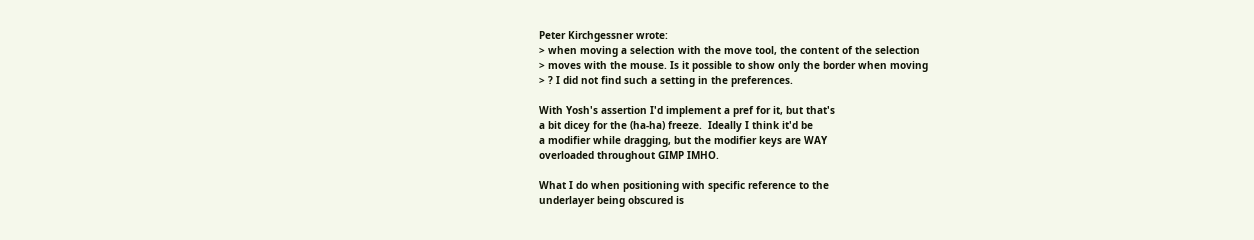Peter Kirchgessner wrote:
> when moving a selection with the move tool, the content of the selection
> moves with the mouse. Is it possible to show only the border when moving
> ? I did not find such a setting in the preferences.

With Yosh's assertion I'd implement a pref for it, but that's
a bit dicey for the (ha-ha) freeze.  Ideally I think it'd be
a modifier while dragging, but the modifier keys are WAY
overloaded throughout GIMP IMHO.

What I do when positioning with specific reference to the
underlayer being obscured is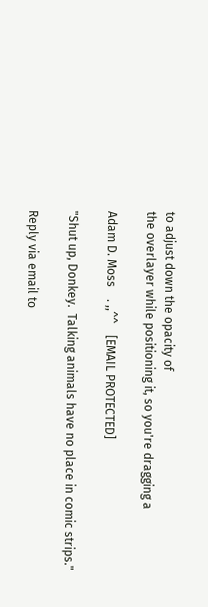to adjust down the opacity of
the overlayer while positioning it, so you're dragging a

Adam D. Moss    . ,,^^    [EMAIL PROTECTED]

"Shut up, Donkey.  Talking animals have no place in comic strips."

Reply via email to